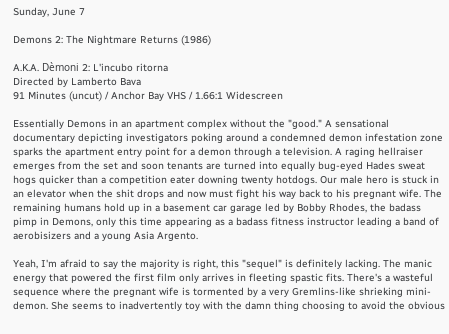Sunday, June 7

Demons 2: The Nightmare Returns (1986)

A.K.A. Dèmoni 2: L'incubo ritorna
Directed by Lamberto Bava
91 Minutes (uncut) / Anchor Bay VHS / 1.66:1 Widescreen

Essentially Demons in an apartment complex without the "good." A sensational documentary depicting investigators poking around a condemned demon infestation zone sparks the apartment entry point for a demon through a television. A raging hellraiser emerges from the set and soon tenants are turned into equally bug-eyed Hades sweat hogs quicker than a competition eater downing twenty hotdogs. Our male hero is stuck in an elevator when the shit drops and now must fight his way back to his pregnant wife. The remaining humans hold up in a basement car garage led by Bobby Rhodes, the badass pimp in Demons, only this time appearing as a badass fitness instructor leading a band of aerobisizers and a young Asia Argento.

Yeah, I'm afraid to say the majority is right, this "sequel" is definitely lacking. The manic energy that powered the first film only arrives in fleeting spastic fits. There's a wasteful sequence where the pregnant wife is tormented by a very Gremlins-like shrieking mini-demon. She seems to inadvertently toy with the damn thing choosing to avoid the obvious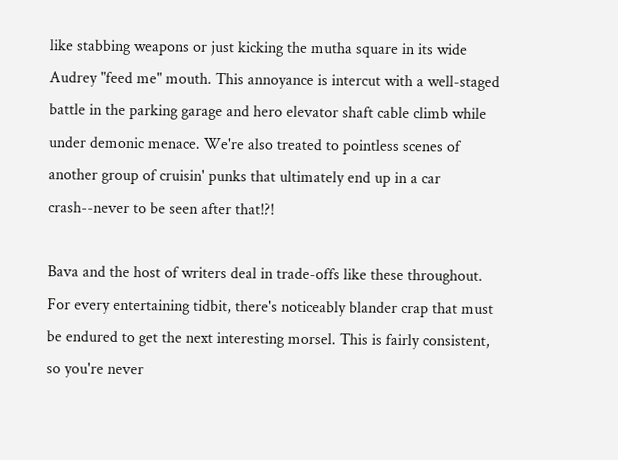like stabbing weapons or just kicking the mutha square in its wide Audrey "feed me" mouth. This annoyance is intercut with a well-staged battle in the parking garage and hero elevator shaft cable climb while under demonic menace. We're also treated to pointless scenes of another group of cruisin' punks that ultimately end up in a car crash--never to be seen after that!?!

Bava and the host of writers deal in trade-offs like these throughout. For every entertaining tidbit, there's noticeably blander crap that must be endured to get the next interesting morsel. This is fairly consistent, so you're never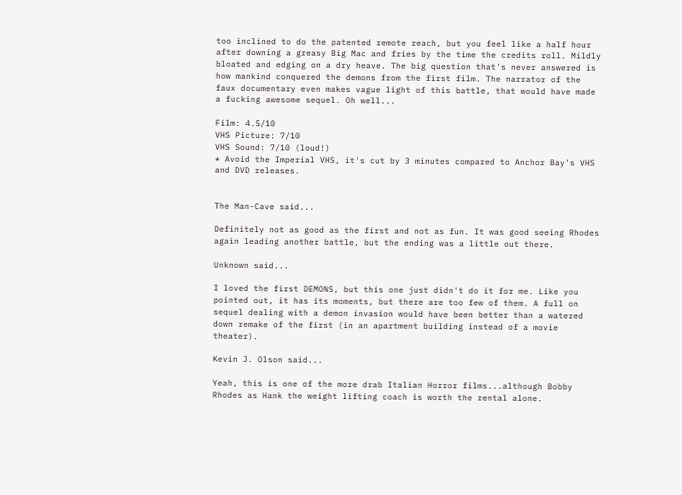too inclined to do the patented remote reach, but you feel like a half hour after downing a greasy Big Mac and fries by the time the credits roll. Mildly bloated and edging on a dry heave. The big question that's never answered is how mankind conquered the demons from the first film. The narrator of the faux documentary even makes vague light of this battle, that would have made a fucking awesome sequel. Oh well...

Film: 4.5/10
VHS Picture: 7/10
VHS Sound: 7/10 (loud!)
* Avoid the Imperial VHS, it's cut by 3 minutes compared to Anchor Bay's VHS and DVD releases.


The Man-Cave said...

Definitely not as good as the first and not as fun. It was good seeing Rhodes again leading another battle, but the ending was a little out there.

Unknown said...

I loved the first DEMONS, but this one just didn't do it for me. Like you pointed out, it has its moments, but there are too few of them. A full on sequel dealing with a demon invasion would have been better than a watered down remake of the first (in an apartment building instead of a movie theater).

Kevin J. Olson said...

Yeah, this is one of the more drab Italian Horror films...although Bobby Rhodes as Hank the weight lifting coach is worth the rental alone.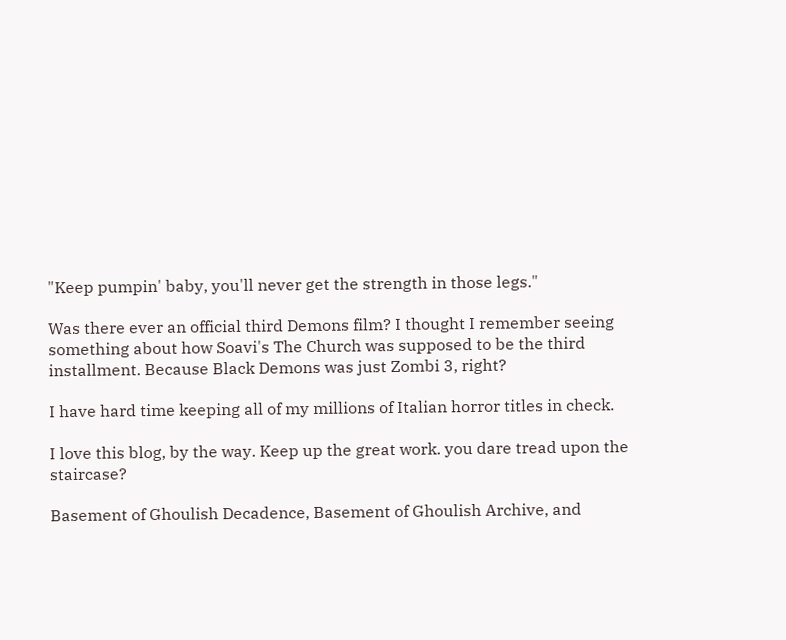"Keep pumpin' baby, you'll never get the strength in those legs."

Was there ever an official third Demons film? I thought I remember seeing something about how Soavi's The Church was supposed to be the third installment. Because Black Demons was just Zombi 3, right?

I have hard time keeping all of my millions of Italian horror titles in check.

I love this blog, by the way. Keep up the great work. you dare tread upon the staircase?

Basement of Ghoulish Decadence, Basement of Ghoulish Archive, and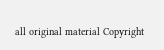all original material Copyright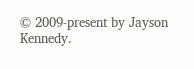© 2009-present by Jayson Kennedy.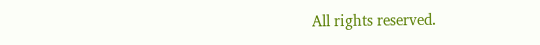All rights reserved.